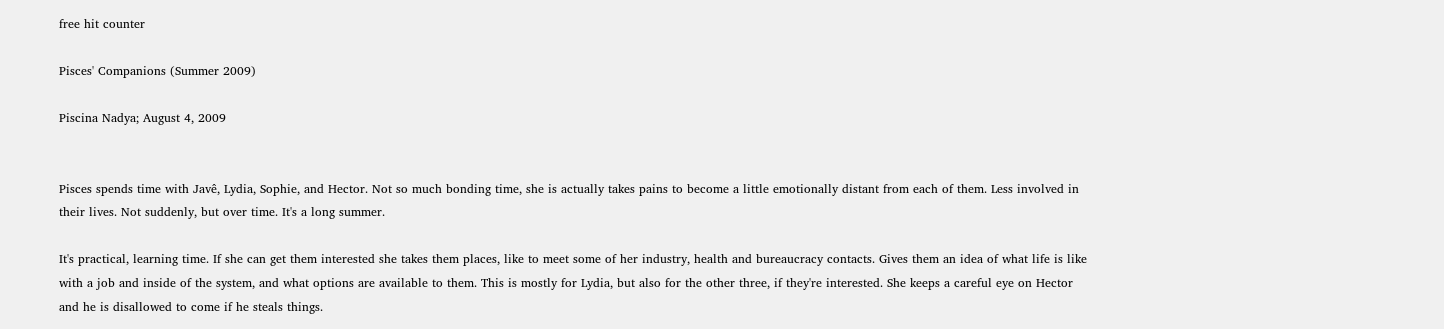free hit counter

Pisces' Companions (Summer 2009)

Piscina Nadya; August 4, 2009


Pisces spends time with Javê, Lydia, Sophie, and Hector. Not so much bonding time, she is actually takes pains to become a little emotionally distant from each of them. Less involved in their lives. Not suddenly, but over time. It's a long summer.

It's practical, learning time. If she can get them interested she takes them places, like to meet some of her industry, health and bureaucracy contacts. Gives them an idea of what life is like with a job and inside of the system, and what options are available to them. This is mostly for Lydia, but also for the other three, if they're interested. She keeps a careful eye on Hector and he is disallowed to come if he steals things.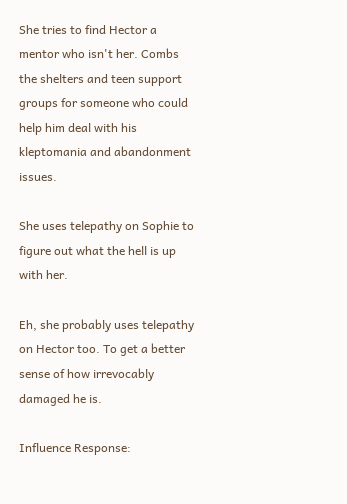She tries to find Hector a mentor who isn't her. Combs the shelters and teen support groups for someone who could help him deal with his kleptomania and abandonment issues.

She uses telepathy on Sophie to figure out what the hell is up with her.

Eh, she probably uses telepathy on Hector too. To get a better sense of how irrevocably damaged he is.

Influence Response: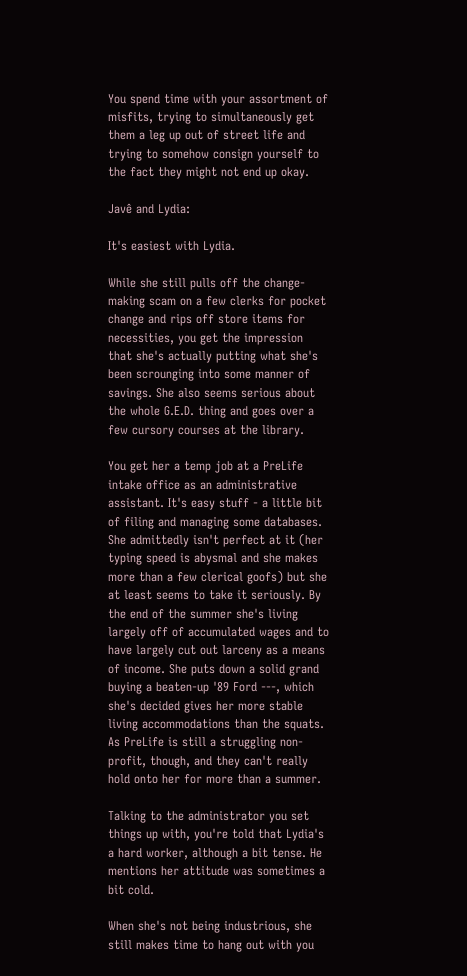You spend time with your assortment of misfits, trying to simultaneously get them a leg up out of street life and trying to somehow consign yourself to the fact they might not end up okay.

Javê and Lydia:

It's easiest with Lydia.

While she still pulls off the change-making scam on a few clerks for pocket change and rips off store items for necessities, you get the impression that she's actually putting what she's been scrounging into some manner of savings. She also seems serious about the whole G.E.D. thing and goes over a few cursory courses at the library.

You get her a temp job at a PreLife intake office as an administrative assistant. It's easy stuff - a little bit of filing and managing some databases. She admittedly isn't perfect at it (her typing speed is abysmal and she makes more than a few clerical goofs) but she at least seems to take it seriously. By the end of the summer she's living largely off of accumulated wages and to have largely cut out larceny as a means of income. She puts down a solid grand buying a beaten-up '89 Ford ---, which she's decided gives her more stable living accommodations than the squats. As PreLife is still a struggling non-profit, though, and they can't really hold onto her for more than a summer.

Talking to the administrator you set things up with, you're told that Lydia's a hard worker, although a bit tense. He mentions her attitude was sometimes a bit cold.

When she's not being industrious, she still makes time to hang out with you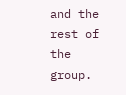and the rest of the group.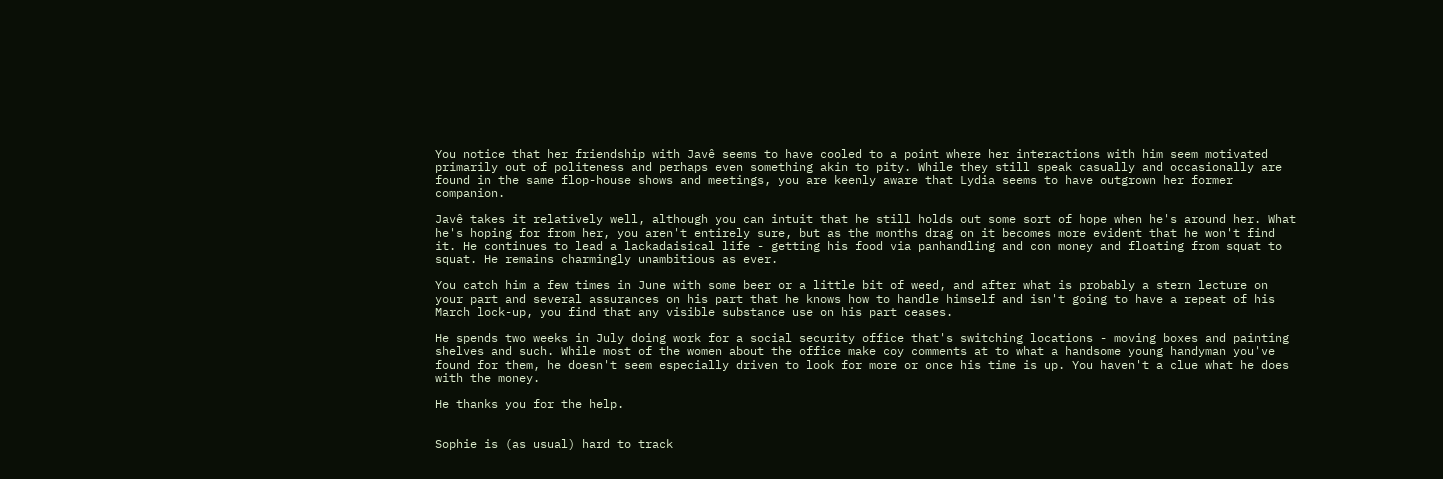You notice that her friendship with Javê seems to have cooled to a point where her interactions with him seem motivated primarily out of politeness and perhaps even something akin to pity. While they still speak casually and occasionally are found in the same flop-house shows and meetings, you are keenly aware that Lydia seems to have outgrown her former companion.

Javê takes it relatively well, although you can intuit that he still holds out some sort of hope when he's around her. What he's hoping for from her, you aren't entirely sure, but as the months drag on it becomes more evident that he won't find it. He continues to lead a lackadaisical life - getting his food via panhandling and con money and floating from squat to squat. He remains charmingly unambitious as ever.

You catch him a few times in June with some beer or a little bit of weed, and after what is probably a stern lecture on your part and several assurances on his part that he knows how to handle himself and isn't going to have a repeat of his March lock-up, you find that any visible substance use on his part ceases.

He spends two weeks in July doing work for a social security office that's switching locations - moving boxes and painting shelves and such. While most of the women about the office make coy comments at to what a handsome young handyman you've found for them, he doesn't seem especially driven to look for more or once his time is up. You haven't a clue what he does with the money.

He thanks you for the help.


Sophie is (as usual) hard to track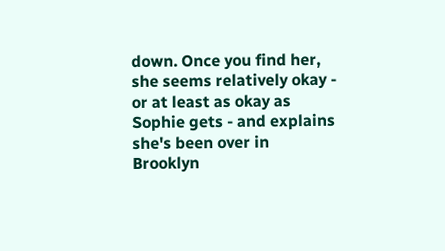down. Once you find her, she seems relatively okay - or at least as okay as Sophie gets - and explains she's been over in Brooklyn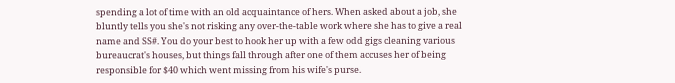spending a lot of time with an old acquaintance of hers. When asked about a job, she bluntly tells you she's not risking any over-the-table work where she has to give a real name and SS#. You do your best to hook her up with a few odd gigs cleaning various bureaucrat's houses, but things fall through after one of them accuses her of being responsible for $40 which went missing from his wife's purse.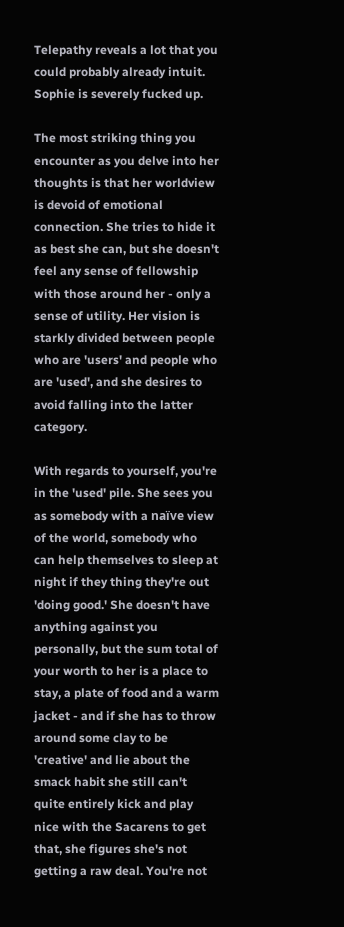Telepathy reveals a lot that you could probably already intuit. Sophie is severely fucked up.

The most striking thing you encounter as you delve into her thoughts is that her worldview is devoid of emotional connection. She tries to hide it as best she can, but she doesn't feel any sense of fellowship with those around her - only a sense of utility. Her vision is starkly divided between people who are 'users' and people who are 'used', and she desires to avoid falling into the latter category.

With regards to yourself, you're in the 'used' pile. She sees you as somebody with a naïve view of the world, somebody who can help themselves to sleep at night if they thing they're out 'doing good.' She doesn't have anything against you personally, but the sum total of your worth to her is a place to stay, a plate of food and a warm jacket - and if she has to throw around some clay to be 'creative' and lie about the smack habit she still can't quite entirely kick and play nice with the Sacarens to get that, she figures she's not getting a raw deal. You're not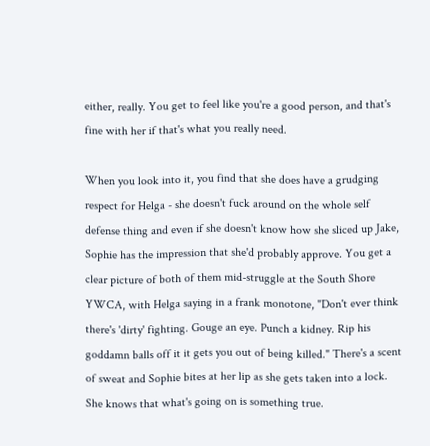either, really. You get to feel like you're a good person, and that's fine with her if that's what you really need.

When you look into it, you find that she does have a grudging respect for Helga - she doesn't fuck around on the whole self defense thing and even if she doesn't know how she sliced up Jake, Sophie has the impression that she'd probably approve. You get a clear picture of both of them mid-struggle at the South Shore YWCA, with Helga saying in a frank monotone, "Don't ever think there's 'dirty' fighting. Gouge an eye. Punch a kidney. Rip his goddamn balls off it it gets you out of being killed." There's a scent of sweat and Sophie bites at her lip as she gets taken into a lock. She knows that what's going on is something true.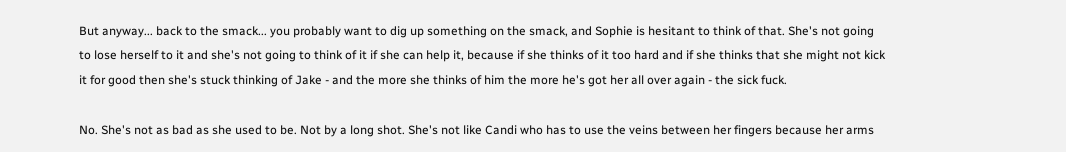But anyway... back to the smack... you probably want to dig up something on the smack, and Sophie is hesitant to think of that. She's not going to lose herself to it and she's not going to think of it if she can help it, because if she thinks of it too hard and if she thinks that she might not kick it for good then she's stuck thinking of Jake - and the more she thinks of him the more he's got her all over again - the sick fuck.

No. She's not as bad as she used to be. Not by a long shot. She's not like Candi who has to use the veins between her fingers because her arms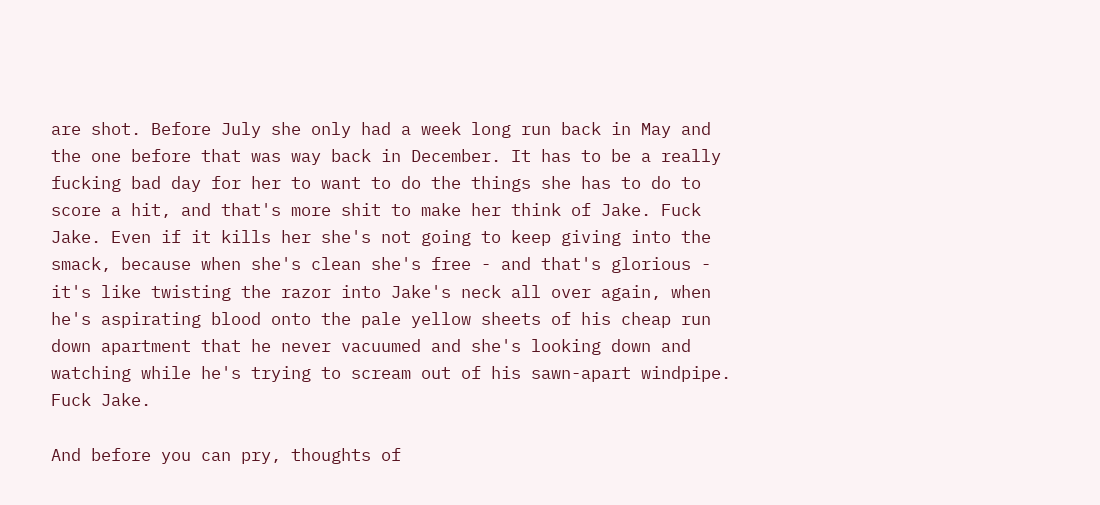are shot. Before July she only had a week long run back in May and the one before that was way back in December. It has to be a really fucking bad day for her to want to do the things she has to do to score a hit, and that's more shit to make her think of Jake. Fuck Jake. Even if it kills her she's not going to keep giving into the smack, because when she's clean she's free - and that's glorious - it's like twisting the razor into Jake's neck all over again, when he's aspirating blood onto the pale yellow sheets of his cheap run down apartment that he never vacuumed and she's looking down and watching while he's trying to scream out of his sawn-apart windpipe. Fuck Jake.

And before you can pry, thoughts of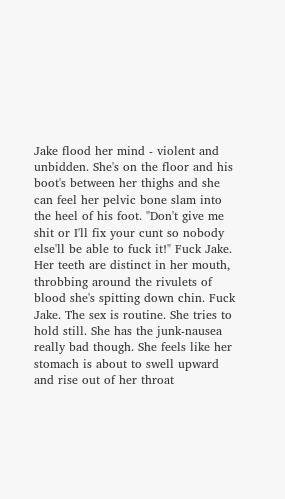Jake flood her mind - violent and unbidden. She's on the floor and his boot's between her thighs and she can feel her pelvic bone slam into the heel of his foot. "Don't give me shit or I'll fix your cunt so nobody else'll be able to fuck it!" Fuck Jake. Her teeth are distinct in her mouth, throbbing around the rivulets of blood she's spitting down chin. Fuck Jake. The sex is routine. She tries to hold still. She has the junk-nausea really bad though. She feels like her stomach is about to swell upward and rise out of her throat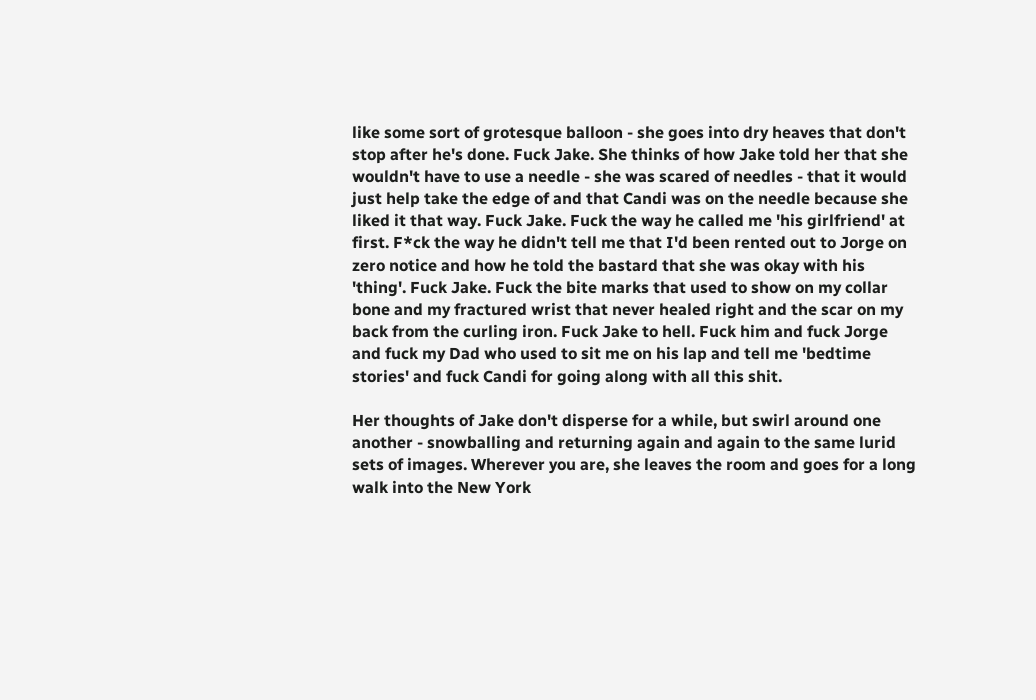like some sort of grotesque balloon - she goes into dry heaves that don't stop after he's done. Fuck Jake. She thinks of how Jake told her that she wouldn't have to use a needle - she was scared of needles - that it would just help take the edge of and that Candi was on the needle because she liked it that way. Fuck Jake. Fuck the way he called me 'his girlfriend' at first. F*ck the way he didn't tell me that I'd been rented out to Jorge on zero notice and how he told the bastard that she was okay with his 'thing'. Fuck Jake. Fuck the bite marks that used to show on my collar bone and my fractured wrist that never healed right and the scar on my back from the curling iron. Fuck Jake to hell. Fuck him and fuck Jorge and fuck my Dad who used to sit me on his lap and tell me 'bedtime stories' and fuck Candi for going along with all this shit.

Her thoughts of Jake don't disperse for a while, but swirl around one another - snowballing and returning again and again to the same lurid sets of images. Wherever you are, she leaves the room and goes for a long walk into the New York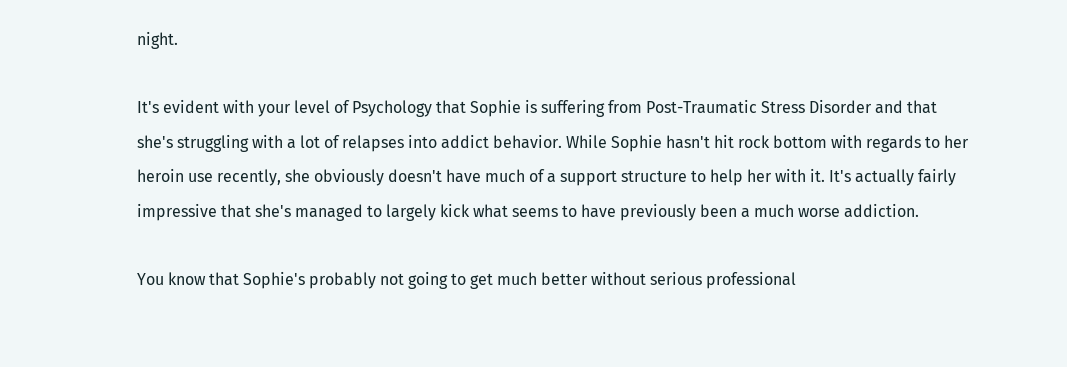night.

It's evident with your level of Psychology that Sophie is suffering from Post-Traumatic Stress Disorder and that she's struggling with a lot of relapses into addict behavior. While Sophie hasn't hit rock bottom with regards to her heroin use recently, she obviously doesn't have much of a support structure to help her with it. It's actually fairly impressive that she's managed to largely kick what seems to have previously been a much worse addiction.

You know that Sophie's probably not going to get much better without serious professional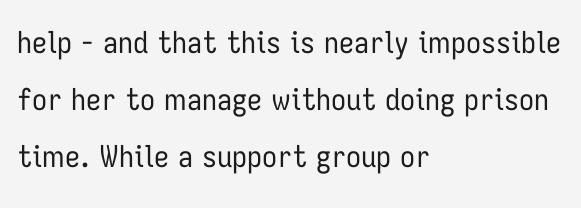help - and that this is nearly impossible for her to manage without doing prison time. While a support group or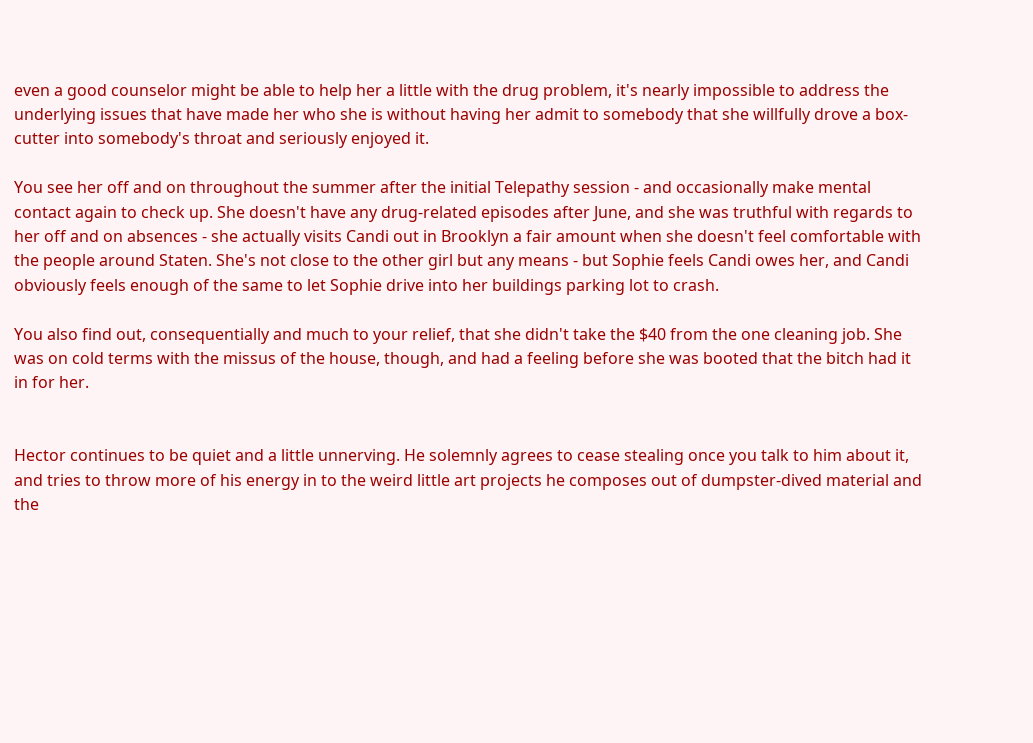even a good counselor might be able to help her a little with the drug problem, it's nearly impossible to address the underlying issues that have made her who she is without having her admit to somebody that she willfully drove a box-cutter into somebody's throat and seriously enjoyed it.

You see her off and on throughout the summer after the initial Telepathy session - and occasionally make mental contact again to check up. She doesn't have any drug-related episodes after June, and she was truthful with regards to her off and on absences - she actually visits Candi out in Brooklyn a fair amount when she doesn't feel comfortable with the people around Staten. She's not close to the other girl but any means - but Sophie feels Candi owes her, and Candi obviously feels enough of the same to let Sophie drive into her buildings parking lot to crash.

You also find out, consequentially and much to your relief, that she didn't take the $40 from the one cleaning job. She was on cold terms with the missus of the house, though, and had a feeling before she was booted that the bitch had it in for her.


Hector continues to be quiet and a little unnerving. He solemnly agrees to cease stealing once you talk to him about it, and tries to throw more of his energy in to the weird little art projects he composes out of dumpster-dived material and the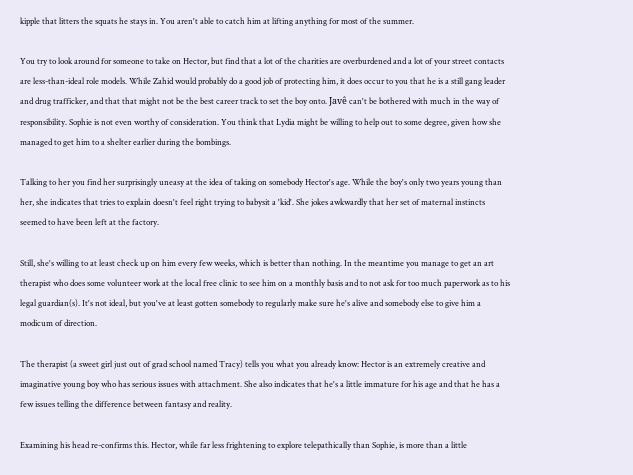kipple that litters the squats he stays in. You aren't able to catch him at lifting anything for most of the summer.

You try to look around for someone to take on Hector, but find that a lot of the charities are overburdened and a lot of your street contacts are less-than-ideal role models. While Zahid would probably do a good job of protecting him, it does occur to you that he is a still gang leader and drug trafficker, and that that might not be the best career track to set the boy onto. Javê can't be bothered with much in the way of responsibility. Sophie is not even worthy of consideration. You think that Lydia might be willing to help out to some degree, given how she managed to get him to a shelter earlier during the bombings.

Talking to her you find her surprisingly uneasy at the idea of taking on somebody Hector's age. While the boy's only two years young than her, she indicates that tries to explain doesn't feel right trying to babysit a 'kid'. She jokes awkwardly that her set of maternal instincts seemed to have been left at the factory.

Still, she's willing to at least check up on him every few weeks, which is better than nothing. In the meantime you manage to get an art therapist who does some volunteer work at the local free clinic to see him on a monthly basis and to not ask for too much paperwork as to his legal guardian(s). It's not ideal, but you've at least gotten somebody to regularly make sure he's alive and somebody else to give him a modicum of direction.

The therapist (a sweet girl just out of grad school named Tracy) tells you what you already know: Hector is an extremely creative and imaginative young boy who has serious issues with attachment. She also indicates that he's a little immature for his age and that he has a few issues telling the difference between fantasy and reality.

Examining his head re-confirms this. Hector, while far less frightening to explore telepathically than Sophie, is more than a little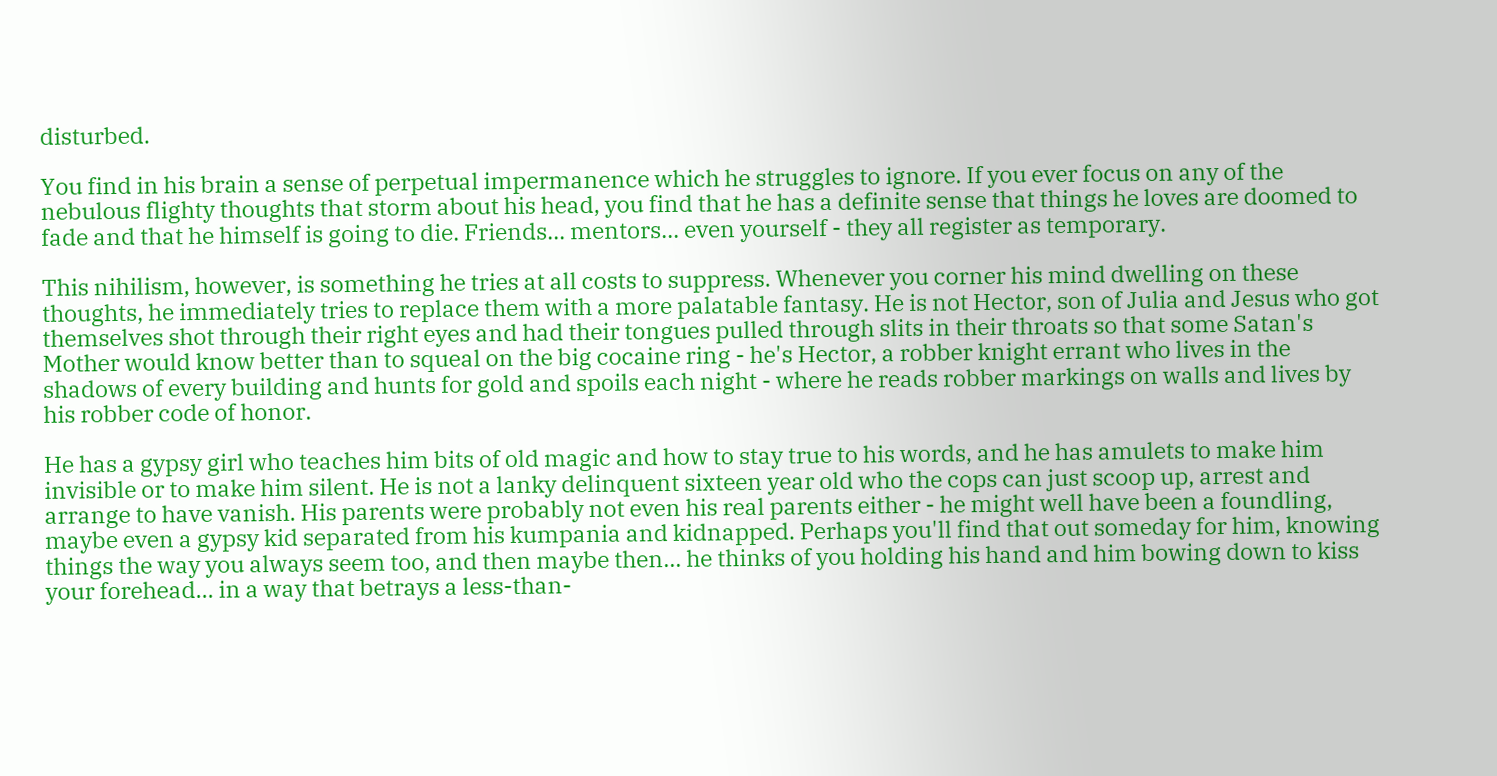disturbed.

You find in his brain a sense of perpetual impermanence which he struggles to ignore. If you ever focus on any of the nebulous flighty thoughts that storm about his head, you find that he has a definite sense that things he loves are doomed to fade and that he himself is going to die. Friends... mentors... even yourself - they all register as temporary.

This nihilism, however, is something he tries at all costs to suppress. Whenever you corner his mind dwelling on these thoughts, he immediately tries to replace them with a more palatable fantasy. He is not Hector, son of Julia and Jesus who got themselves shot through their right eyes and had their tongues pulled through slits in their throats so that some Satan's Mother would know better than to squeal on the big cocaine ring - he's Hector, a robber knight errant who lives in the shadows of every building and hunts for gold and spoils each night - where he reads robber markings on walls and lives by his robber code of honor.

He has a gypsy girl who teaches him bits of old magic and how to stay true to his words, and he has amulets to make him invisible or to make him silent. He is not a lanky delinquent sixteen year old who the cops can just scoop up, arrest and arrange to have vanish. His parents were probably not even his real parents either - he might well have been a foundling, maybe even a gypsy kid separated from his kumpania and kidnapped. Perhaps you'll find that out someday for him, knowing things the way you always seem too, and then maybe then... he thinks of you holding his hand and him bowing down to kiss your forehead... in a way that betrays a less-than-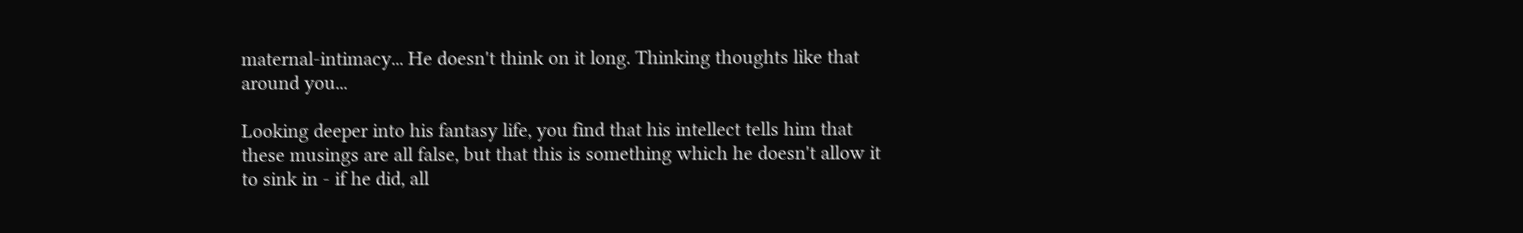maternal-intimacy... He doesn't think on it long. Thinking thoughts like that around you...

Looking deeper into his fantasy life, you find that his intellect tells him that these musings are all false, but that this is something which he doesn't allow it to sink in - if he did, all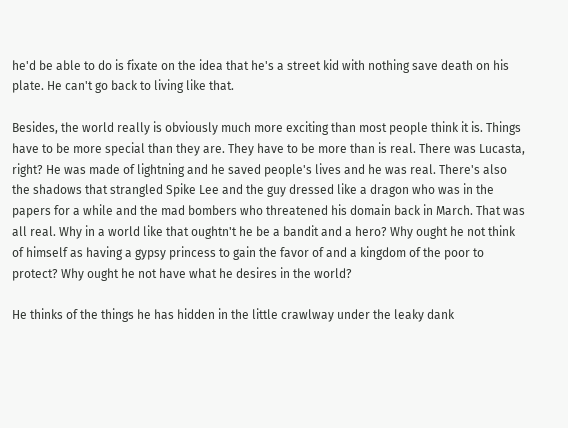he'd be able to do is fixate on the idea that he's a street kid with nothing save death on his plate. He can't go back to living like that.

Besides, the world really is obviously much more exciting than most people think it is. Things have to be more special than they are. They have to be more than is real. There was Lucasta, right? He was made of lightning and he saved people's lives and he was real. There's also the shadows that strangled Spike Lee and the guy dressed like a dragon who was in the papers for a while and the mad bombers who threatened his domain back in March. That was all real. Why in a world like that oughtn't he be a bandit and a hero? Why ought he not think of himself as having a gypsy princess to gain the favor of and a kingdom of the poor to protect? Why ought he not have what he desires in the world?

He thinks of the things he has hidden in the little crawlway under the leaky dank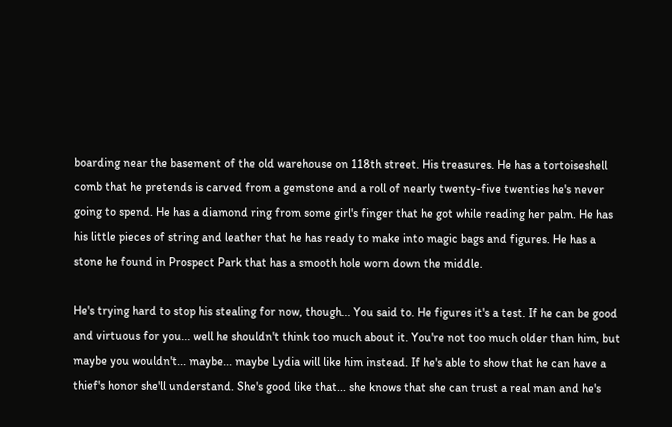boarding near the basement of the old warehouse on 118th street. His treasures. He has a tortoiseshell comb that he pretends is carved from a gemstone and a roll of nearly twenty-five twenties he's never going to spend. He has a diamond ring from some girl's finger that he got while reading her palm. He has his little pieces of string and leather that he has ready to make into magic bags and figures. He has a stone he found in Prospect Park that has a smooth hole worn down the middle.

He's trying hard to stop his stealing for now, though... You said to. He figures it's a test. If he can be good and virtuous for you... well he shouldn't think too much about it. You're not too much older than him, but maybe you wouldn't... maybe... maybe Lydia will like him instead. If he's able to show that he can have a thief's honor she'll understand. She's good like that... she knows that she can trust a real man and he's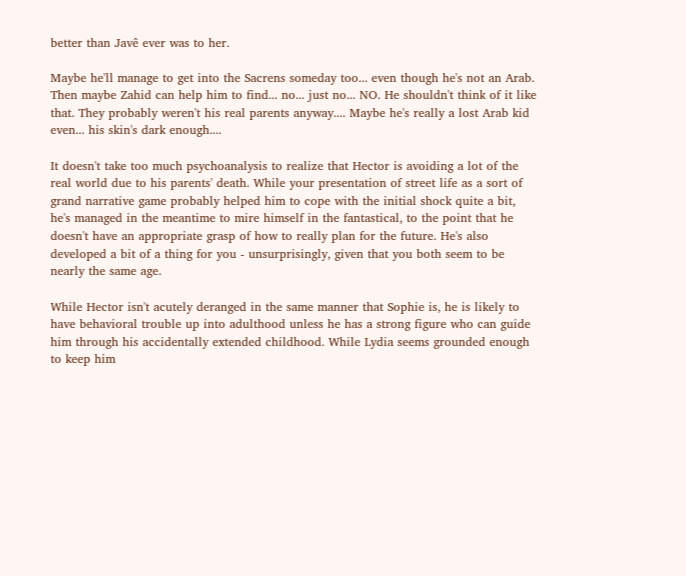better than Javê ever was to her.

Maybe he'll manage to get into the Sacrens someday too... even though he's not an Arab. Then maybe Zahid can help him to find... no... just no... NO. He shouldn't think of it like that. They probably weren't his real parents anyway.... Maybe he's really a lost Arab kid even... his skin's dark enough....

It doesn't take too much psychoanalysis to realize that Hector is avoiding a lot of the real world due to his parents' death. While your presentation of street life as a sort of grand narrative game probably helped him to cope with the initial shock quite a bit, he's managed in the meantime to mire himself in the fantastical, to the point that he doesn't have an appropriate grasp of how to really plan for the future. He's also developed a bit of a thing for you - unsurprisingly, given that you both seem to be nearly the same age.

While Hector isn't acutely deranged in the same manner that Sophie is, he is likely to have behavioral trouble up into adulthood unless he has a strong figure who can guide him through his accidentally extended childhood. While Lydia seems grounded enough to keep him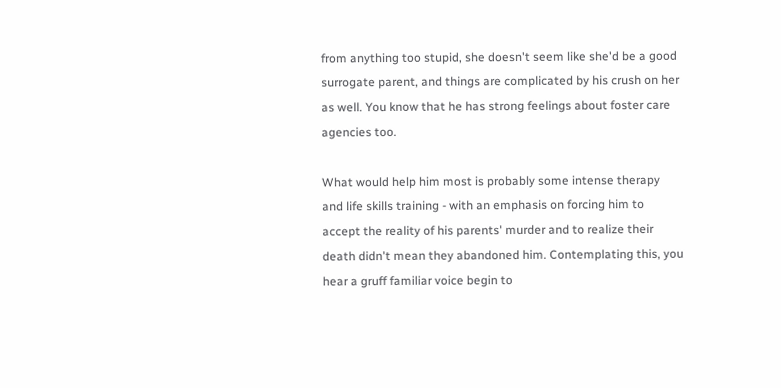from anything too stupid, she doesn't seem like she'd be a good surrogate parent, and things are complicated by his crush on her as well. You know that he has strong feelings about foster care agencies too.

What would help him most is probably some intense therapy and life skills training - with an emphasis on forcing him to accept the reality of his parents' murder and to realize their death didn't mean they abandoned him. Contemplating this, you hear a gruff familiar voice begin to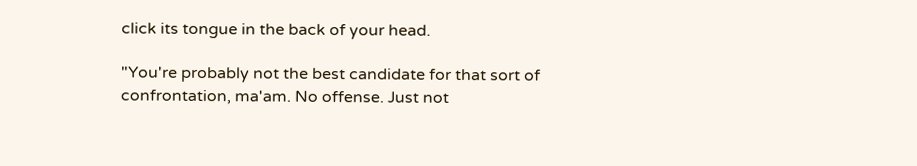click its tongue in the back of your head.

"You're probably not the best candidate for that sort of confrontation, ma'am. No offense. Just not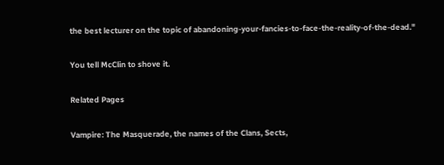the best lecturer on the topic of abandoning-your-fancies-to-face-the-reality-of-the-dead."

You tell McClin to shove it.

Related Pages

Vampire: The Masquerade, the names of the Clans, Sects,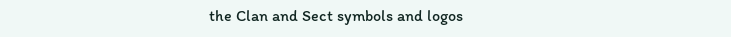the Clan and Sect symbols and logos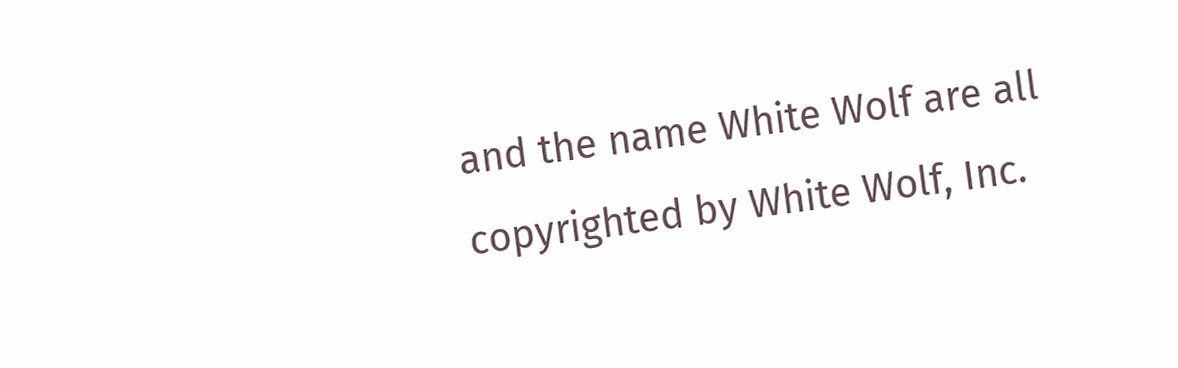and the name White Wolf are all copyrighted by White Wolf, Inc.